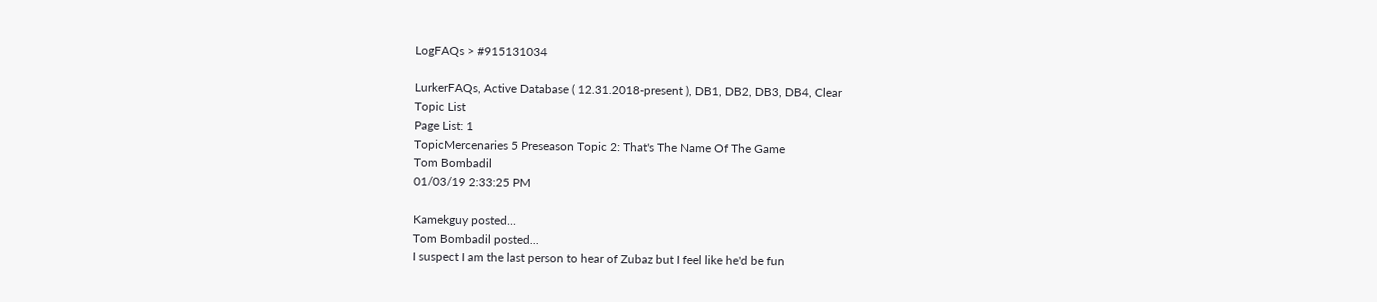LogFAQs > #915131034

LurkerFAQs, Active Database ( 12.31.2018-present ), DB1, DB2, DB3, DB4, Clear
Topic List
Page List: 1
TopicMercenaries 5 Preseason Topic 2: That's The Name Of The Game
Tom Bombadil
01/03/19 2:33:25 PM

Kamekguy posted...
Tom Bombadil posted...
I suspect I am the last person to hear of Zubaz but I feel like he'd be fun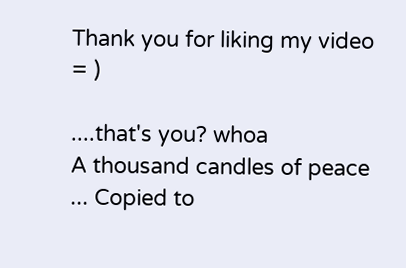Thank you for liking my video = )

....that's you? whoa
A thousand candles of peace
... Copied to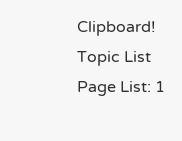Clipboard!
Topic List
Page List: 1